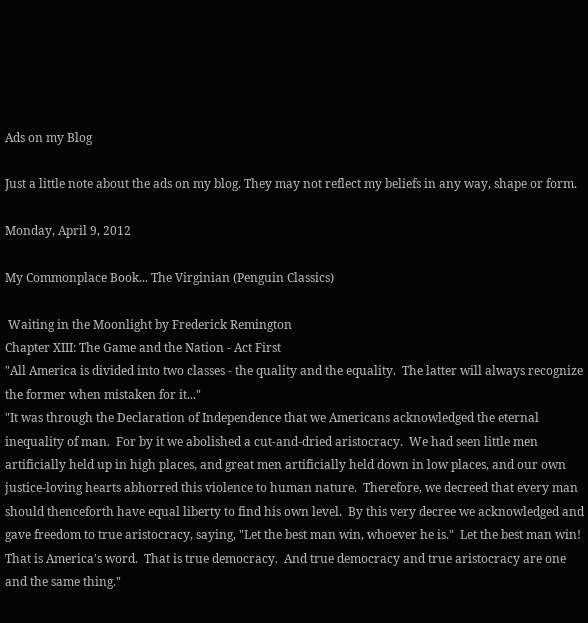Ads on my Blog

Just a little note about the ads on my blog. They may not reflect my beliefs in any way, shape or form.

Monday, April 9, 2012

My Commonplace Book... The Virginian (Penguin Classics)

 Waiting in the Moonlight by Frederick Remington
Chapter XIII: The Game and the Nation - Act First
"All America is divided into two classes - the quality and the equality.  The latter will always recognize the former when mistaken for it..."
"It was through the Declaration of Independence that we Americans acknowledged the eternal inequality of man.  For by it we abolished a cut-and-dried aristocracy.  We had seen little men artificially held up in high places, and great men artificially held down in low places, and our own justice-loving hearts abhorred this violence to human nature.  Therefore, we decreed that every man should thenceforth have equal liberty to find his own level.  By this very decree we acknowledged and gave freedom to true aristocracy, saying, "Let the best man win, whoever he is."  Let the best man win!  That is America's word.  That is true democracy.  And true democracy and true aristocracy are one and the same thing."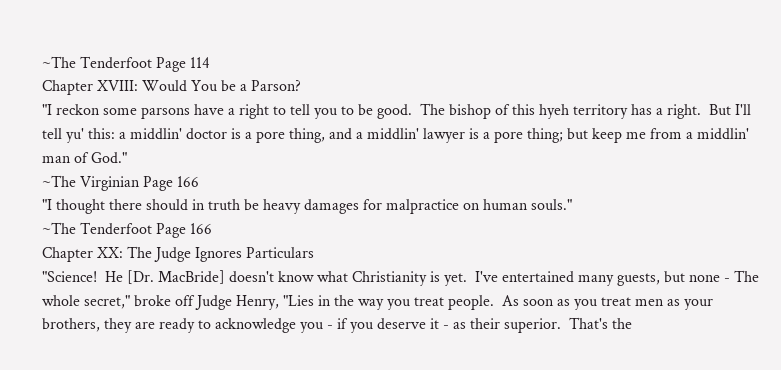~The Tenderfoot Page 114
Chapter XVIII: Would You be a Parson?
"I reckon some parsons have a right to tell you to be good.  The bishop of this hyeh territory has a right.  But I'll tell yu' this: a middlin' doctor is a pore thing, and a middlin' lawyer is a pore thing; but keep me from a middlin' man of God."
~The Virginian Page 166
"I thought there should in truth be heavy damages for malpractice on human souls."
~The Tenderfoot Page 166
Chapter XX: The Judge Ignores Particulars
"Science!  He [Dr. MacBride] doesn't know what Christianity is yet.  I've entertained many guests, but none - The whole secret," broke off Judge Henry, "Lies in the way you treat people.  As soon as you treat men as your brothers, they are ready to acknowledge you - if you deserve it - as their superior.  That's the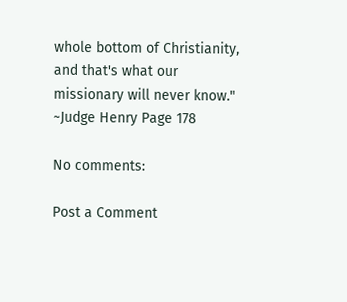whole bottom of Christianity, and that's what our missionary will never know."
~Judge Henry Page 178

No comments:

Post a Comment